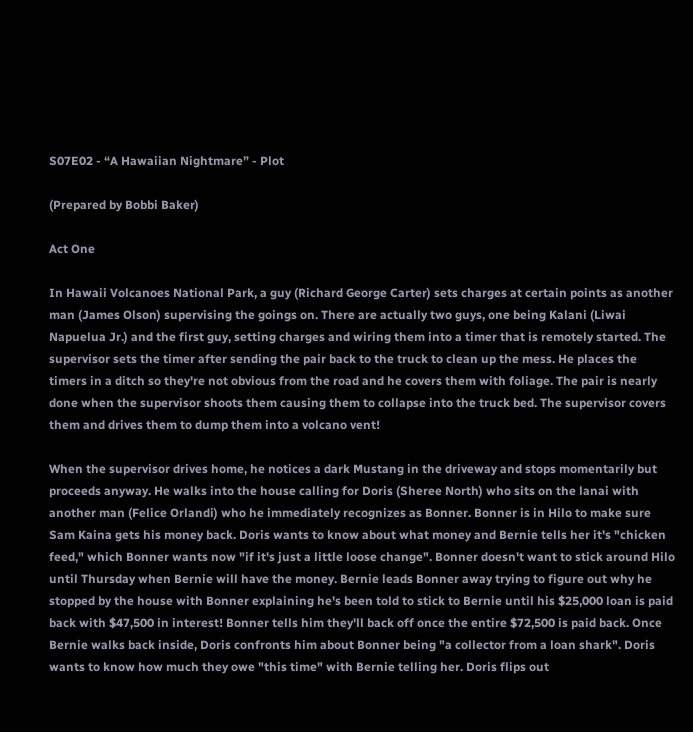S07E02 - “A Hawaiian Nightmare” - Plot

(Prepared by Bobbi Baker)

Act One

In Hawaii Volcanoes National Park, a guy (Richard George Carter) sets charges at certain points as another man (James Olson) supervising the goings on. There are actually two guys, one being Kalani (Liwai Napuelua Jr.) and the first guy, setting charges and wiring them into a timer that is remotely started. The supervisor sets the timer after sending the pair back to the truck to clean up the mess. He places the timers in a ditch so they're not obvious from the road and he covers them with foliage. The pair is nearly done when the supervisor shoots them causing them to collapse into the truck bed. The supervisor covers them and drives them to dump them into a volcano vent!

When the supervisor drives home, he notices a dark Mustang in the driveway and stops momentarily but proceeds anyway. He walks into the house calling for Doris (Sheree North) who sits on the lanai with another man (Felice Orlandi) who he immediately recognizes as Bonner. Bonner is in Hilo to make sure Sam Kaina gets his money back. Doris wants to know about what money and Bernie tells her it's "chicken feed," which Bonner wants now "if it's just a little loose change". Bonner doesn't want to stick around Hilo until Thursday when Bernie will have the money. Bernie leads Bonner away trying to figure out why he stopped by the house with Bonner explaining he's been told to stick to Bernie until his $25,000 loan is paid back with $47,500 in interest! Bonner tells him they'll back off once the entire $72,500 is paid back. Once Bernie walks back inside, Doris confronts him about Bonner being "a collector from a loan shark". Doris wants to know how much they owe "this time" with Bernie telling her. Doris flips out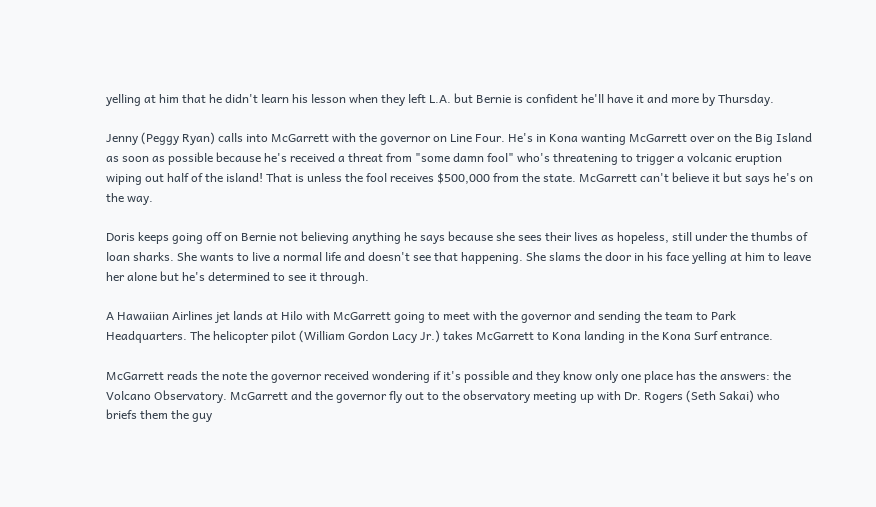yelling at him that he didn't learn his lesson when they left L.A. but Bernie is confident he'll have it and more by Thursday.

Jenny (Peggy Ryan) calls into McGarrett with the governor on Line Four. He's in Kona wanting McGarrett over on the Big Island as soon as possible because he's received a threat from "some damn fool" who's threatening to trigger a volcanic eruption wiping out half of the island! That is unless the fool receives $500,000 from the state. McGarrett can't believe it but says he's on the way.

Doris keeps going off on Bernie not believing anything he says because she sees their lives as hopeless, still under the thumbs of loan sharks. She wants to live a normal life and doesn't see that happening. She slams the door in his face yelling at him to leave her alone but he's determined to see it through.

A Hawaiian Airlines jet lands at Hilo with McGarrett going to meet with the governor and sending the team to Park Headquarters. The helicopter pilot (William Gordon Lacy Jr.) takes McGarrett to Kona landing in the Kona Surf entrance.

McGarrett reads the note the governor received wondering if it's possible and they know only one place has the answers: the Volcano Observatory. McGarrett and the governor fly out to the observatory meeting up with Dr. Rogers (Seth Sakai) who briefs them the guy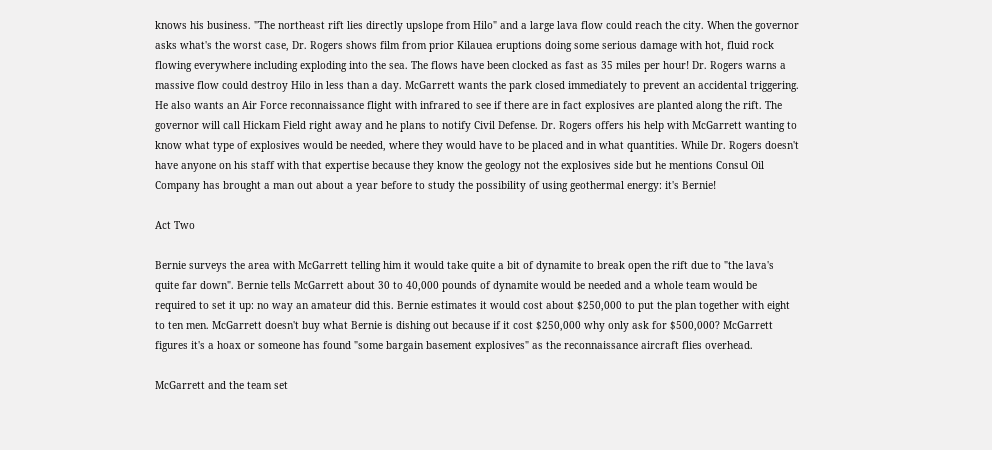knows his business. "The northeast rift lies directly upslope from Hilo" and a large lava flow could reach the city. When the governor asks what's the worst case, Dr. Rogers shows film from prior Kilauea eruptions doing some serious damage with hot, fluid rock flowing everywhere including exploding into the sea. The flows have been clocked as fast as 35 miles per hour! Dr. Rogers warns a massive flow could destroy Hilo in less than a day. McGarrett wants the park closed immediately to prevent an accidental triggering. He also wants an Air Force reconnaissance flight with infrared to see if there are in fact explosives are planted along the rift. The governor will call Hickam Field right away and he plans to notify Civil Defense. Dr. Rogers offers his help with McGarrett wanting to know what type of explosives would be needed, where they would have to be placed and in what quantities. While Dr. Rogers doesn't have anyone on his staff with that expertise because they know the geology not the explosives side but he mentions Consul Oil Company has brought a man out about a year before to study the possibility of using geothermal energy: it's Bernie!

Act Two

Bernie surveys the area with McGarrett telling him it would take quite a bit of dynamite to break open the rift due to "the lava's quite far down". Bernie tells McGarrett about 30 to 40,000 pounds of dynamite would be needed and a whole team would be required to set it up: no way an amateur did this. Bernie estimates it would cost about $250,000 to put the plan together with eight to ten men. McGarrett doesn't buy what Bernie is dishing out because if it cost $250,000 why only ask for $500,000? McGarrett figures it's a hoax or someone has found "some bargain basement explosives" as the reconnaissance aircraft flies overhead.

McGarrett and the team set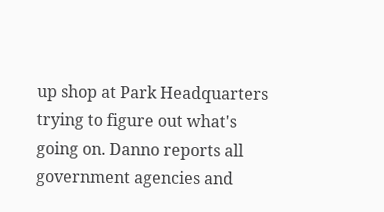up shop at Park Headquarters trying to figure out what's going on. Danno reports all government agencies and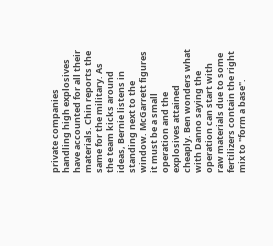private companies handling high explosives have accounted for all their materials. Chin reports the same for the military. As the team kicks around ideas, Bernie listens in standing next to the window. McGarrett figures it must be a small operation and the explosives attained cheaply. Ben wonders what with Danno saying the operation can start with raw materials due to some fertilizers contain the right mix to "form a base".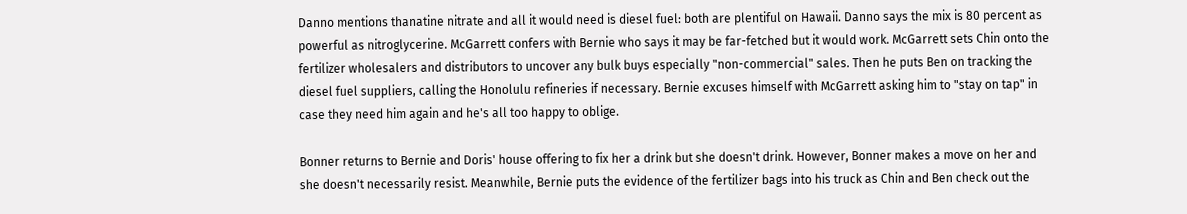Danno mentions thanatine nitrate and all it would need is diesel fuel: both are plentiful on Hawaii. Danno says the mix is 80 percent as powerful as nitroglycerine. McGarrett confers with Bernie who says it may be far-fetched but it would work. McGarrett sets Chin onto the fertilizer wholesalers and distributors to uncover any bulk buys especially "non-commercial" sales. Then he puts Ben on tracking the diesel fuel suppliers, calling the Honolulu refineries if necessary. Bernie excuses himself with McGarrett asking him to "stay on tap" in case they need him again and he's all too happy to oblige.

Bonner returns to Bernie and Doris' house offering to fix her a drink but she doesn't drink. However, Bonner makes a move on her and she doesn't necessarily resist. Meanwhile, Bernie puts the evidence of the fertilizer bags into his truck as Chin and Ben check out the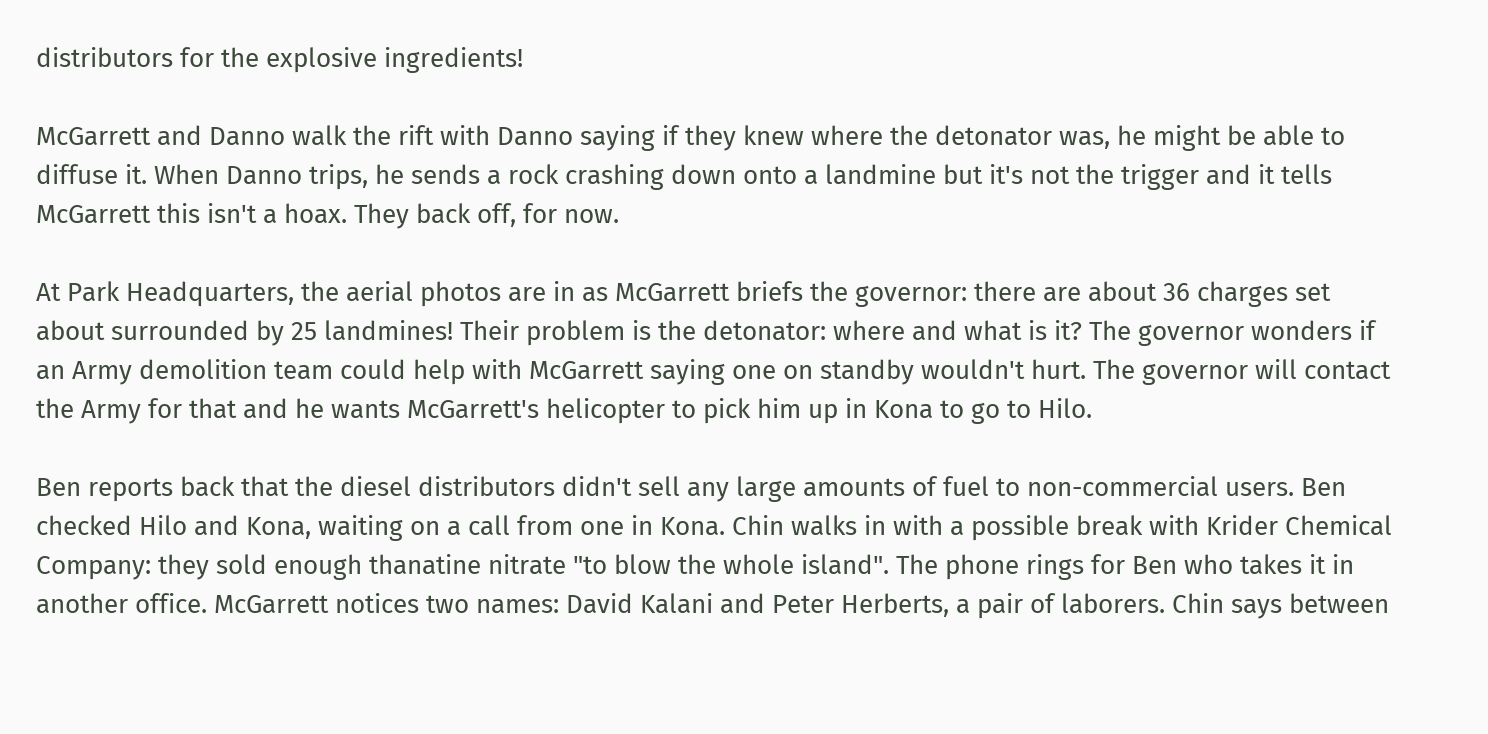distributors for the explosive ingredients!

McGarrett and Danno walk the rift with Danno saying if they knew where the detonator was, he might be able to diffuse it. When Danno trips, he sends a rock crashing down onto a landmine but it's not the trigger and it tells McGarrett this isn't a hoax. They back off, for now.

At Park Headquarters, the aerial photos are in as McGarrett briefs the governor: there are about 36 charges set about surrounded by 25 landmines! Their problem is the detonator: where and what is it? The governor wonders if an Army demolition team could help with McGarrett saying one on standby wouldn't hurt. The governor will contact the Army for that and he wants McGarrett's helicopter to pick him up in Kona to go to Hilo.

Ben reports back that the diesel distributors didn't sell any large amounts of fuel to non-commercial users. Ben checked Hilo and Kona, waiting on a call from one in Kona. Chin walks in with a possible break with Krider Chemical Company: they sold enough thanatine nitrate "to blow the whole island". The phone rings for Ben who takes it in another office. McGarrett notices two names: David Kalani and Peter Herberts, a pair of laborers. Chin says between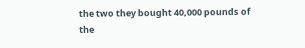the two they bought 40,000 pounds of the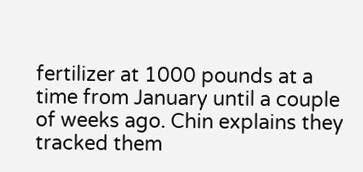fertilizer at 1000 pounds at a time from January until a couple of weeks ago. Chin explains they tracked them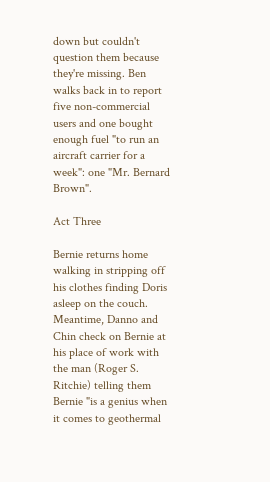down but couldn't question them because they're missing. Ben walks back in to report five non-commercial users and one bought enough fuel "to run an aircraft carrier for a week": one "Mr. Bernard Brown".

Act Three

Bernie returns home walking in stripping off his clothes finding Doris asleep on the couch. Meantime, Danno and Chin check on Bernie at his place of work with the man (Roger S. Ritchie) telling them Bernie "is a genius when it comes to geothermal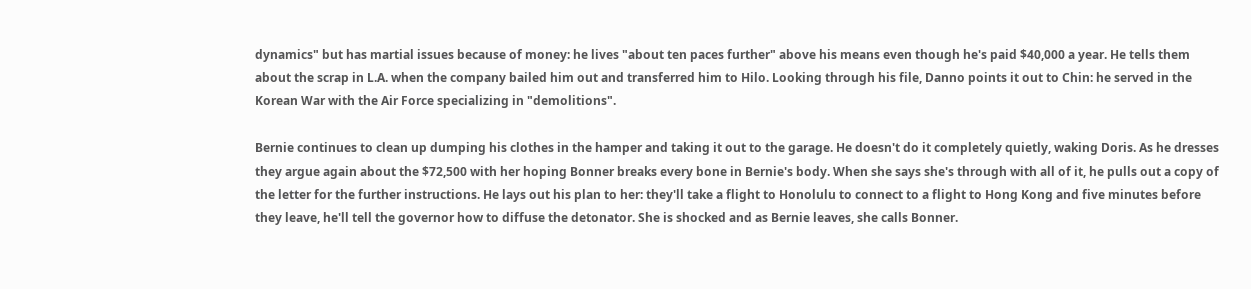dynamics" but has martial issues because of money: he lives "about ten paces further" above his means even though he's paid $40,000 a year. He tells them about the scrap in L.A. when the company bailed him out and transferred him to Hilo. Looking through his file, Danno points it out to Chin: he served in the Korean War with the Air Force specializing in "demolitions".

Bernie continues to clean up dumping his clothes in the hamper and taking it out to the garage. He doesn't do it completely quietly, waking Doris. As he dresses they argue again about the $72,500 with her hoping Bonner breaks every bone in Bernie's body. When she says she's through with all of it, he pulls out a copy of the letter for the further instructions. He lays out his plan to her: they'll take a flight to Honolulu to connect to a flight to Hong Kong and five minutes before they leave, he'll tell the governor how to diffuse the detonator. She is shocked and as Bernie leaves, she calls Bonner.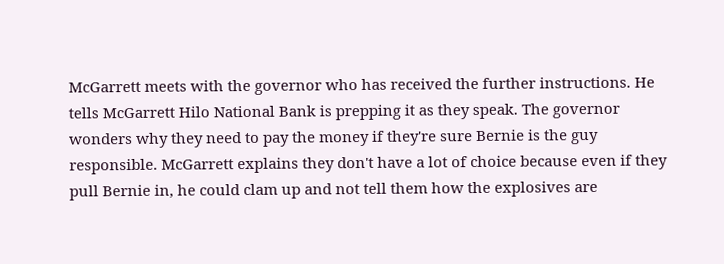McGarrett meets with the governor who has received the further instructions. He tells McGarrett Hilo National Bank is prepping it as they speak. The governor wonders why they need to pay the money if they're sure Bernie is the guy responsible. McGarrett explains they don't have a lot of choice because even if they pull Bernie in, he could clam up and not tell them how the explosives are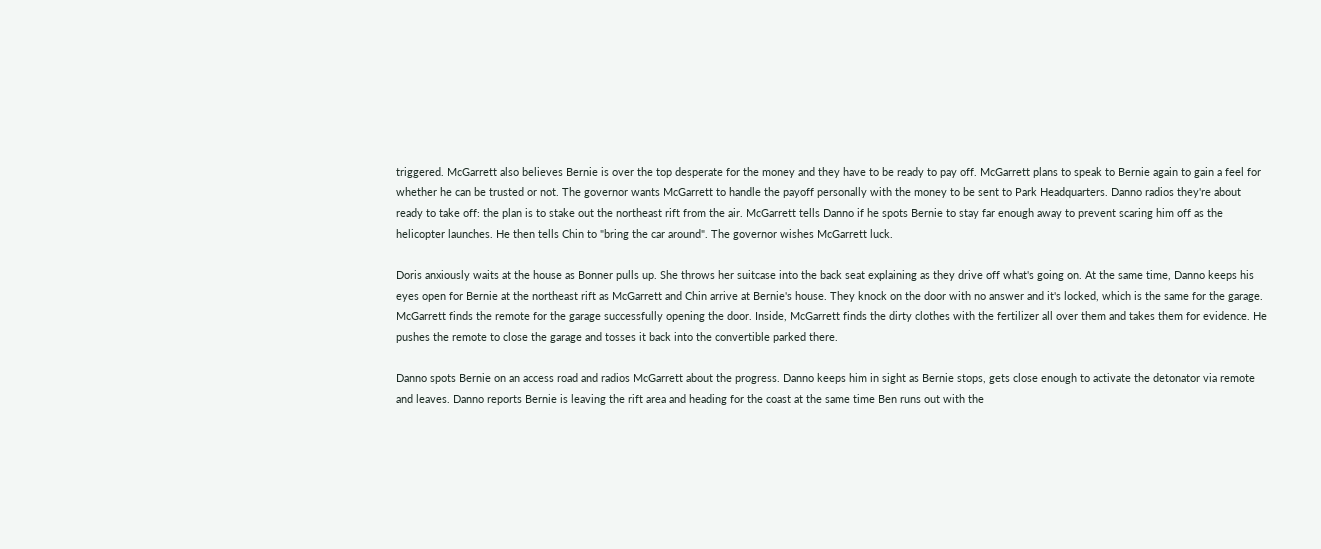triggered. McGarrett also believes Bernie is over the top desperate for the money and they have to be ready to pay off. McGarrett plans to speak to Bernie again to gain a feel for whether he can be trusted or not. The governor wants McGarrett to handle the payoff personally with the money to be sent to Park Headquarters. Danno radios they're about ready to take off: the plan is to stake out the northeast rift from the air. McGarrett tells Danno if he spots Bernie to stay far enough away to prevent scaring him off as the helicopter launches. He then tells Chin to "bring the car around". The governor wishes McGarrett luck.

Doris anxiously waits at the house as Bonner pulls up. She throws her suitcase into the back seat explaining as they drive off what's going on. At the same time, Danno keeps his eyes open for Bernie at the northeast rift as McGarrett and Chin arrive at Bernie's house. They knock on the door with no answer and it's locked, which is the same for the garage. McGarrett finds the remote for the garage successfully opening the door. Inside, McGarrett finds the dirty clothes with the fertilizer all over them and takes them for evidence. He pushes the remote to close the garage and tosses it back into the convertible parked there.

Danno spots Bernie on an access road and radios McGarrett about the progress. Danno keeps him in sight as Bernie stops, gets close enough to activate the detonator via remote and leaves. Danno reports Bernie is leaving the rift area and heading for the coast at the same time Ben runs out with the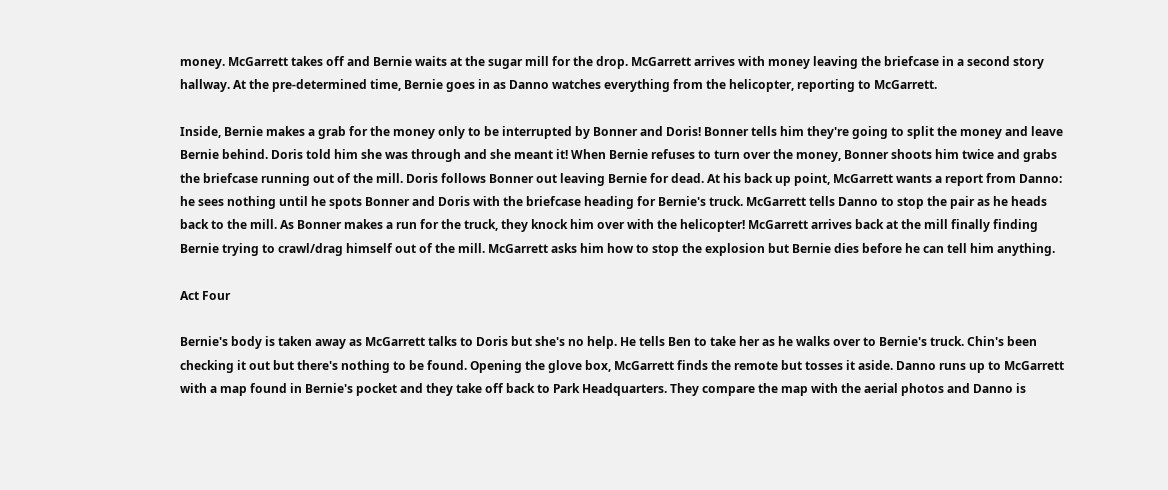money. McGarrett takes off and Bernie waits at the sugar mill for the drop. McGarrett arrives with money leaving the briefcase in a second story hallway. At the pre-determined time, Bernie goes in as Danno watches everything from the helicopter, reporting to McGarrett.

Inside, Bernie makes a grab for the money only to be interrupted by Bonner and Doris! Bonner tells him they're going to split the money and leave Bernie behind. Doris told him she was through and she meant it! When Bernie refuses to turn over the money, Bonner shoots him twice and grabs the briefcase running out of the mill. Doris follows Bonner out leaving Bernie for dead. At his back up point, McGarrett wants a report from Danno: he sees nothing until he spots Bonner and Doris with the briefcase heading for Bernie's truck. McGarrett tells Danno to stop the pair as he heads back to the mill. As Bonner makes a run for the truck, they knock him over with the helicopter! McGarrett arrives back at the mill finally finding Bernie trying to crawl/drag himself out of the mill. McGarrett asks him how to stop the explosion but Bernie dies before he can tell him anything.

Act Four

Bernie's body is taken away as McGarrett talks to Doris but she's no help. He tells Ben to take her as he walks over to Bernie's truck. Chin's been checking it out but there's nothing to be found. Opening the glove box, McGarrett finds the remote but tosses it aside. Danno runs up to McGarrett with a map found in Bernie's pocket and they take off back to Park Headquarters. They compare the map with the aerial photos and Danno is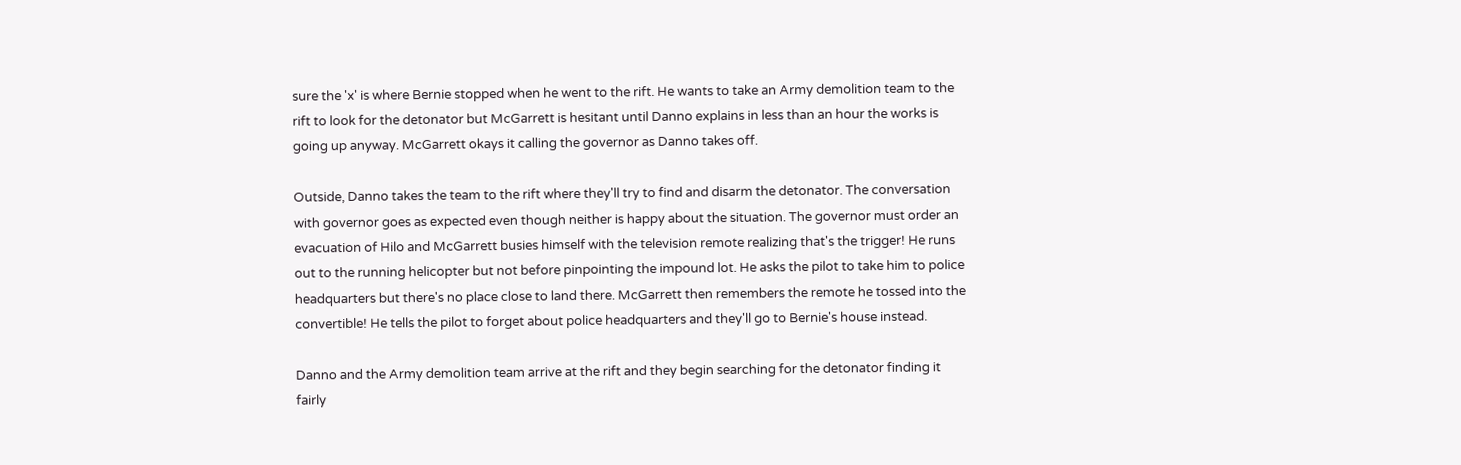sure the 'x' is where Bernie stopped when he went to the rift. He wants to take an Army demolition team to the rift to look for the detonator but McGarrett is hesitant until Danno explains in less than an hour the works is going up anyway. McGarrett okays it calling the governor as Danno takes off.

Outside, Danno takes the team to the rift where they'll try to find and disarm the detonator. The conversation with governor goes as expected even though neither is happy about the situation. The governor must order an evacuation of Hilo and McGarrett busies himself with the television remote realizing that's the trigger! He runs out to the running helicopter but not before pinpointing the impound lot. He asks the pilot to take him to police headquarters but there's no place close to land there. McGarrett then remembers the remote he tossed into the convertible! He tells the pilot to forget about police headquarters and they'll go to Bernie's house instead.

Danno and the Army demolition team arrive at the rift and they begin searching for the detonator finding it fairly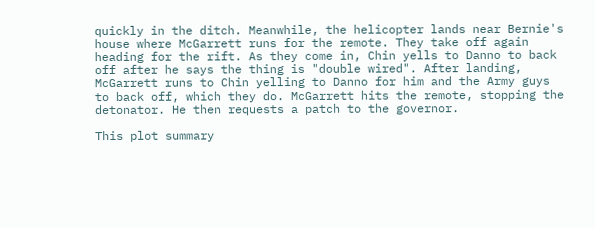quickly in the ditch. Meanwhile, the helicopter lands near Bernie's house where McGarrett runs for the remote. They take off again heading for the rift. As they come in, Chin yells to Danno to back off after he says the thing is "double wired". After landing, McGarrett runs to Chin yelling to Danno for him and the Army guys to back off, which they do. McGarrett hits the remote, stopping the detonator. He then requests a patch to the governor.

This plot summary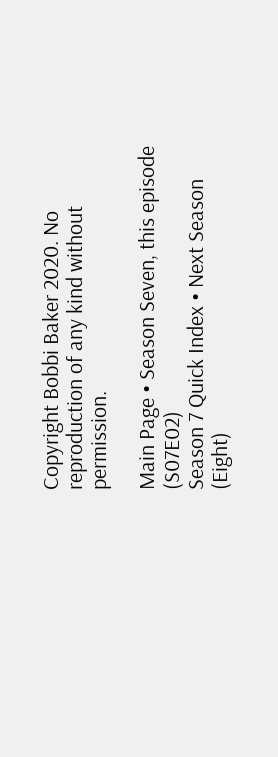Copyright Bobbi Baker 2020. No reproduction of any kind without permission.

Main Page • Season Seven, this episode (S07E02)
Season 7 Quick Index • Next Season (Eight)